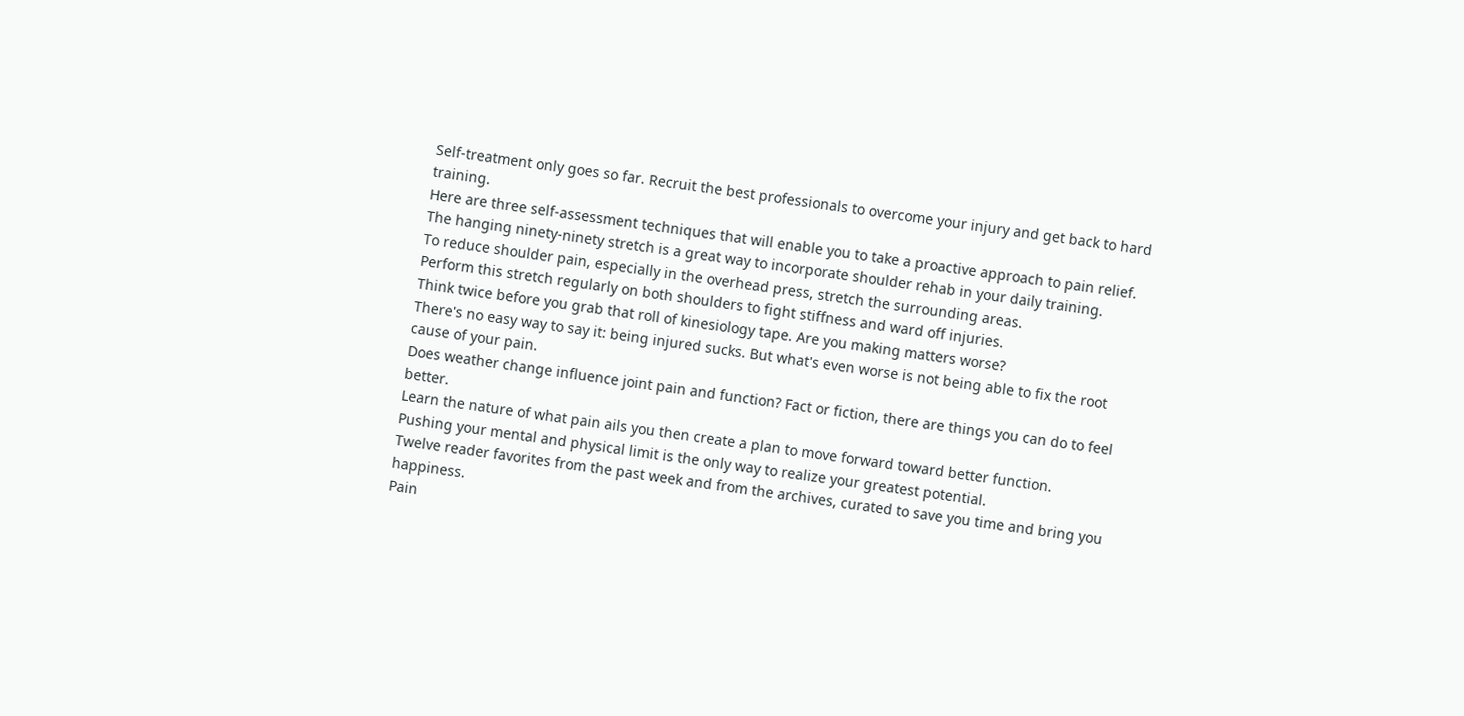Self-treatment only goes so far. Recruit the best professionals to overcome your injury and get back to hard training.
Here are three self-assessment techniques that will enable you to take a proactive approach to pain relief.
The hanging ninety-ninety stretch is a great way to incorporate shoulder rehab in your daily training.
To reduce shoulder pain, especially in the overhead press, stretch the surrounding areas.
Perform this stretch regularly on both shoulders to fight stiffness and ward off injuries.
Think twice before you grab that roll of kinesiology tape. Are you making matters worse?
There's no easy way to say it: being injured sucks. But what's even worse is not being able to fix the root cause of your pain.
Does weather change influence joint pain and function? Fact or fiction, there are things you can do to feel better.
Learn the nature of what pain ails you then create a plan to move forward toward better function.
Pushing your mental and physical limit is the only way to realize your greatest potential.
Twelve reader favorites from the past week and from the archives, curated to save you time and bring you happiness.
Pain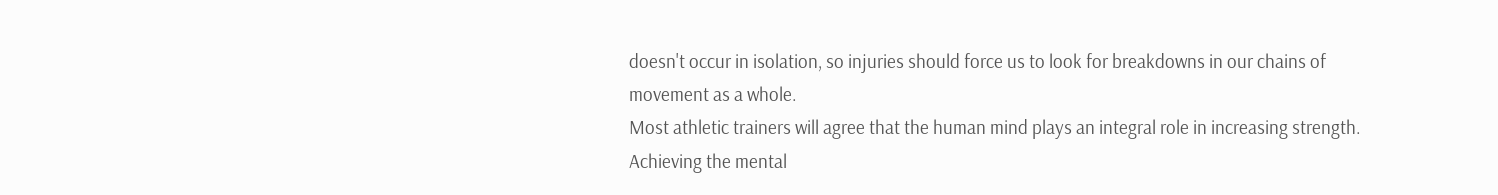doesn't occur in isolation, so injuries should force us to look for breakdowns in our chains of movement as a whole.
Most athletic trainers will agree that the human mind plays an integral role in increasing strength. Achieving the mental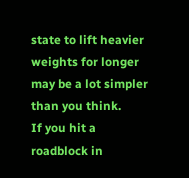state to lift heavier weights for longer may be a lot simpler than you think.
If you hit a roadblock in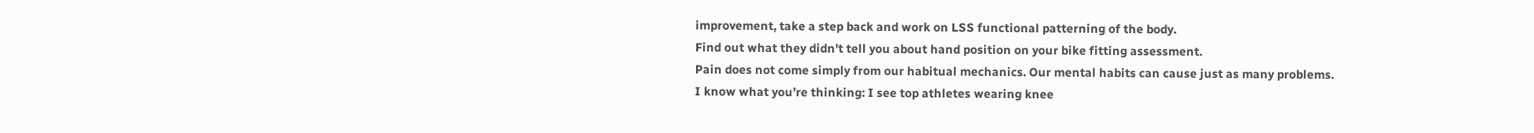improvement, take a step back and work on LSS functional patterning of the body.
Find out what they didn't tell you about hand position on your bike fitting assessment.
Pain does not come simply from our habitual mechanics. Our mental habits can cause just as many problems.
I know what you’re thinking: I see top athletes wearing knee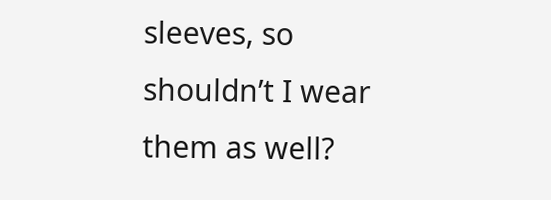sleeves, so shouldn’t I wear them as well?